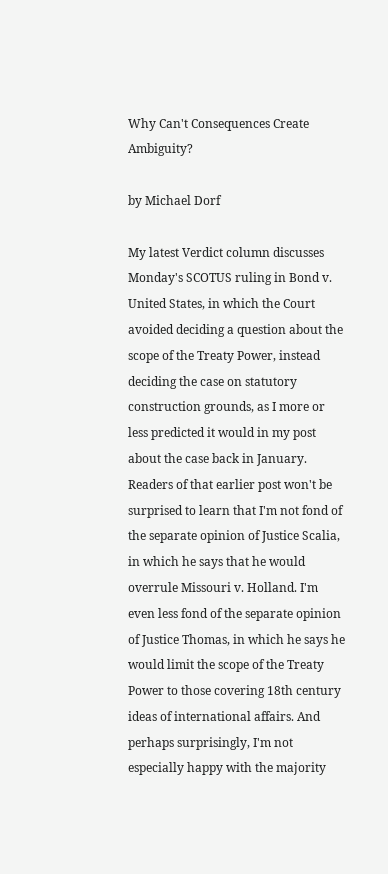Why Can't Consequences Create Ambiguity?

by Michael Dorf

My latest Verdict column discusses Monday's SCOTUS ruling in Bond v. United States, in which the Court avoided deciding a question about the scope of the Treaty Power, instead deciding the case on statutory construction grounds, as I more or less predicted it would in my post about the case back in January. Readers of that earlier post won't be surprised to learn that I'm not fond of the separate opinion of Justice Scalia, in which he says that he would overrule Missouri v. Holland. I'm even less fond of the separate opinion of Justice Thomas, in which he says he would limit the scope of the Treaty Power to those covering 18th century ideas of international affairs. And perhaps surprisingly, I'm not especially happy with the majority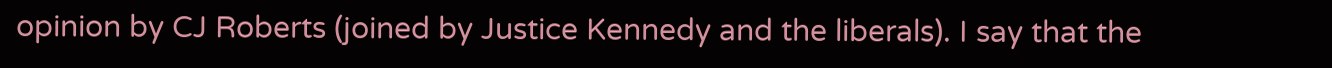opinion by CJ Roberts (joined by Justice Kennedy and the liberals). I say that the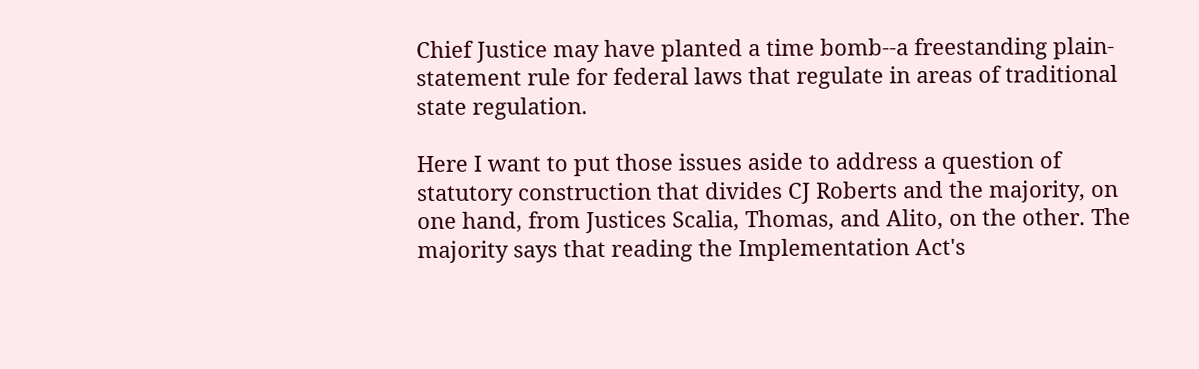Chief Justice may have planted a time bomb--a freestanding plain-statement rule for federal laws that regulate in areas of traditional state regulation.

Here I want to put those issues aside to address a question of statutory construction that divides CJ Roberts and the majority, on one hand, from Justices Scalia, Thomas, and Alito, on the other. The majority says that reading the Implementation Act's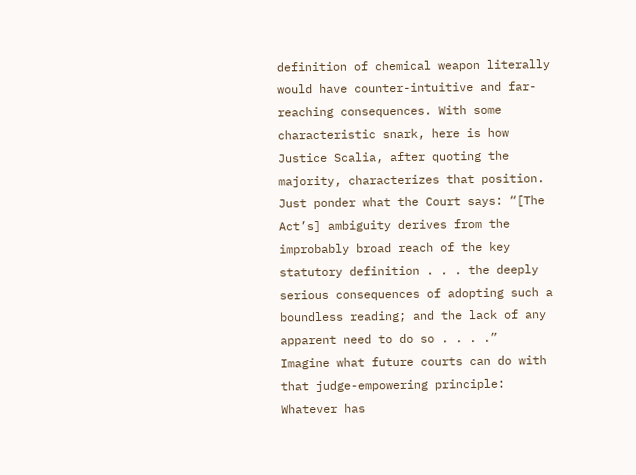definition of chemical weapon literally would have counter-intuitive and far-reaching consequences. With some characteristic snark, here is how Justice Scalia, after quoting the majority, characterizes that position.
Just ponder what the Court says: “[The Act’s] ambiguity derives from the improbably broad reach of the key statutory definition . . . the deeply serious consequences of adopting such a boundless reading; and the lack of any apparent need to do so . . . .”  Imagine what future courts can do with that judge-empowering principle:  Whatever has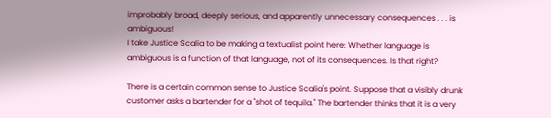improbably broad, deeply serious, and apparently unnecessary consequences . . . is ambiguous!
I take Justice Scalia to be making a textualist point here: Whether language is ambiguous is a function of that language, not of its consequences. Is that right?

There is a certain common sense to Justice Scalia's point. Suppose that a visibly drunk customer asks a bartender for a "shot of tequila." The bartender thinks that it is a very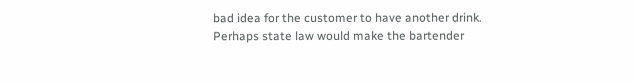bad idea for the customer to have another drink. Perhaps state law would make the bartender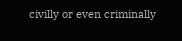civilly or even criminally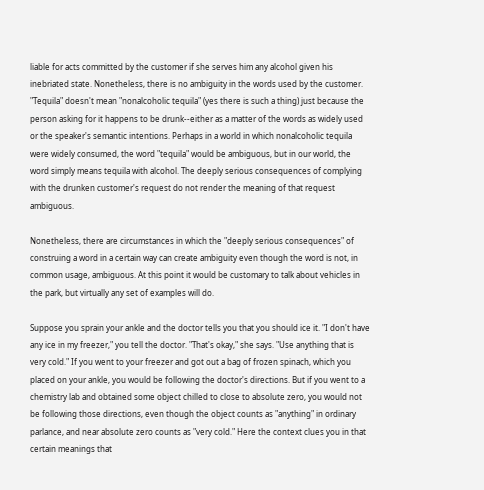liable for acts committed by the customer if she serves him any alcohol given his inebriated state. Nonetheless, there is no ambiguity in the words used by the customer. "Tequila" doesn't mean "nonalcoholic tequila" (yes there is such a thing) just because the person asking for it happens to be drunk--either as a matter of the words as widely used or the speaker's semantic intentions. Perhaps in a world in which nonalcoholic tequila were widely consumed, the word "tequila" would be ambiguous, but in our world, the word simply means tequila with alcohol. The deeply serious consequences of complying with the drunken customer's request do not render the meaning of that request ambiguous.

Nonetheless, there are circumstances in which the "deeply serious consequences" of construing a word in a certain way can create ambiguity even though the word is not, in common usage, ambiguous. At this point it would be customary to talk about vehicles in the park, but virtually any set of examples will do.

Suppose you sprain your ankle and the doctor tells you that you should ice it. "I don't have any ice in my freezer," you tell the doctor. "That's okay," she says. "Use anything that is very cold." If you went to your freezer and got out a bag of frozen spinach, which you placed on your ankle, you would be following the doctor's directions. But if you went to a chemistry lab and obtained some object chilled to close to absolute zero, you would not be following those directions, even though the object counts as "anything" in ordinary parlance, and near absolute zero counts as "very cold." Here the context clues you in that certain meanings that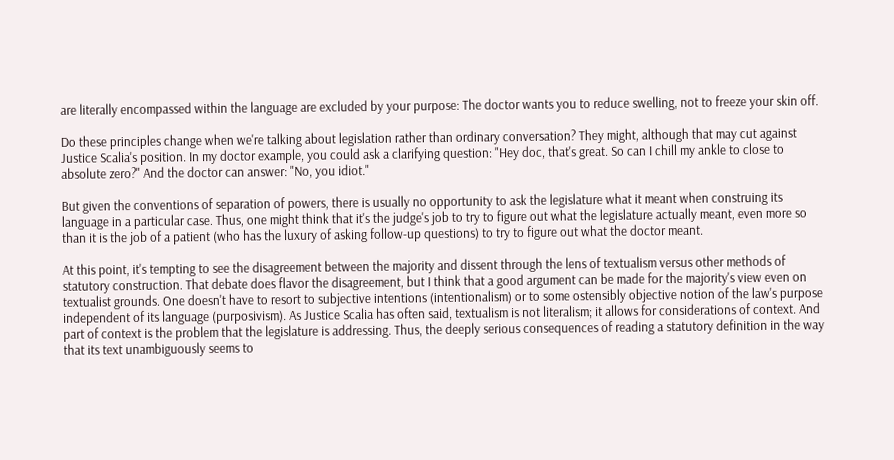are literally encompassed within the language are excluded by your purpose: The doctor wants you to reduce swelling, not to freeze your skin off.

Do these principles change when we're talking about legislation rather than ordinary conversation? They might, although that may cut against Justice Scalia's position. In my doctor example, you could ask a clarifying question: "Hey doc, that's great. So can I chill my ankle to close to absolute zero?" And the doctor can answer: "No, you idiot."

But given the conventions of separation of powers, there is usually no opportunity to ask the legislature what it meant when construing its language in a particular case. Thus, one might think that it's the judge's job to try to figure out what the legislature actually meant, even more so than it is the job of a patient (who has the luxury of asking follow-up questions) to try to figure out what the doctor meant.

At this point, it's tempting to see the disagreement between the majority and dissent through the lens of textualism versus other methods of statutory construction. That debate does flavor the disagreement, but I think that a good argument can be made for the majority's view even on textualist grounds. One doesn't have to resort to subjective intentions (intentionalism) or to some ostensibly objective notion of the law's purpose independent of its language (purposivism). As Justice Scalia has often said, textualism is not literalism; it allows for considerations of context. And part of context is the problem that the legislature is addressing. Thus, the deeply serious consequences of reading a statutory definition in the way that its text unambiguously seems to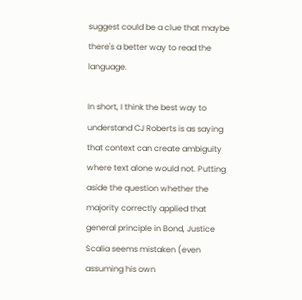suggest could be a clue that maybe there's a better way to read the language.

In short, I think the best way to understand CJ Roberts is as saying that context can create ambiguity where text alone would not. Putting aside the question whether the majority correctly applied that general principle in Bond, Justice Scalia seems mistaken (even assuming his own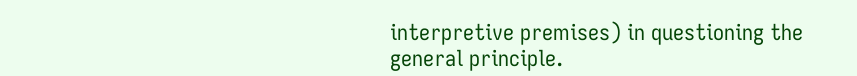interpretive premises) in questioning the general principle.